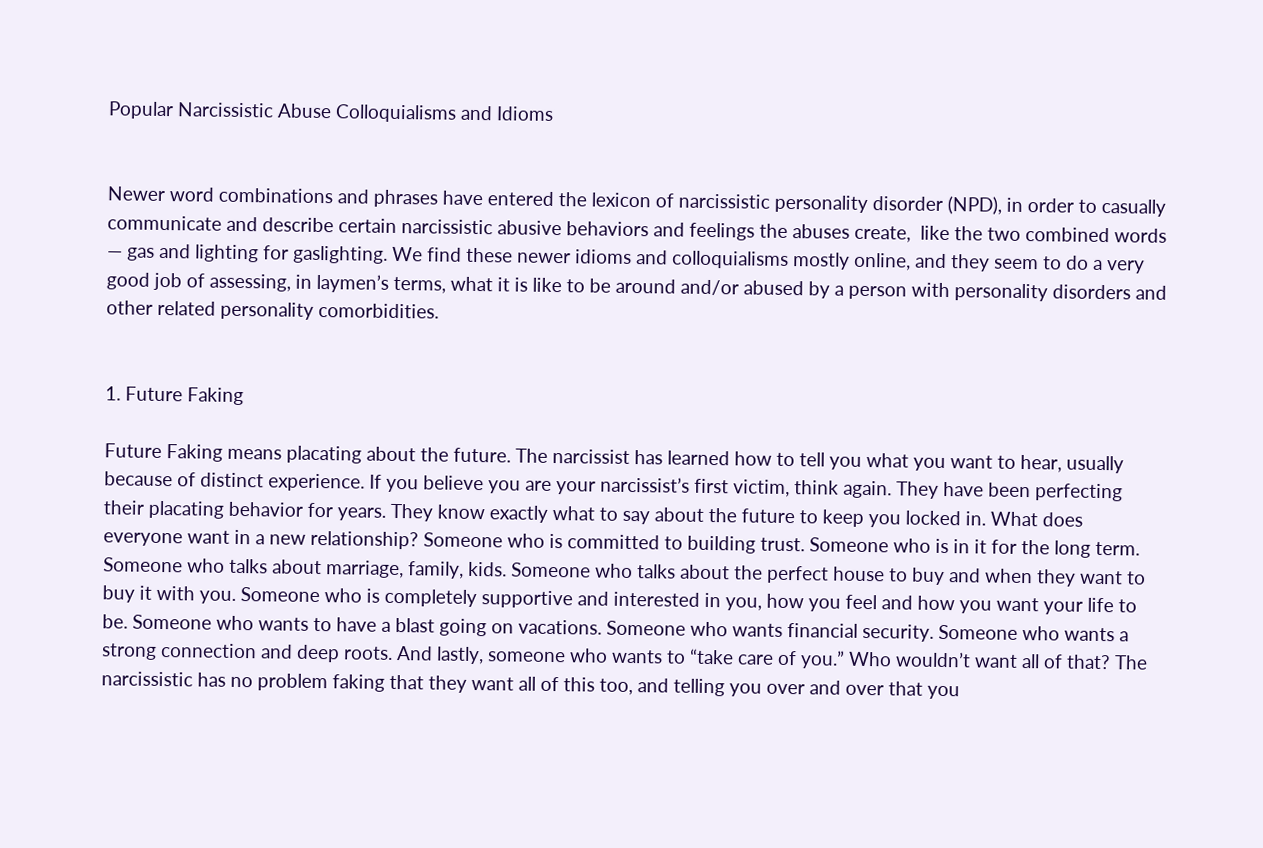Popular Narcissistic Abuse Colloquialisms and Idioms


Newer word combinations and phrases have entered the lexicon of narcissistic personality disorder (NPD), in order to casually communicate and describe certain narcissistic abusive behaviors and feelings the abuses create,  like the two combined words — gas and lighting for gaslighting. We find these newer idioms and colloquialisms mostly online, and they seem to do a very good job of assessing, in laymen’s terms, what it is like to be around and/or abused by a person with personality disorders and other related personality comorbidities.


1. Future Faking

Future Faking means placating about the future. The narcissist has learned how to tell you what you want to hear, usually because of distinct experience. If you believe you are your narcissist’s first victim, think again. They have been perfecting their placating behavior for years. They know exactly what to say about the future to keep you locked in. What does everyone want in a new relationship? Someone who is committed to building trust. Someone who is in it for the long term. Someone who talks about marriage, family, kids. Someone who talks about the perfect house to buy and when they want to buy it with you. Someone who is completely supportive and interested in you, how you feel and how you want your life to be. Someone who wants to have a blast going on vacations. Someone who wants financial security. Someone who wants a strong connection and deep roots. And lastly, someone who wants to “take care of you.” Who wouldn’t want all of that? The narcissistic has no problem faking that they want all of this too, and telling you over and over that you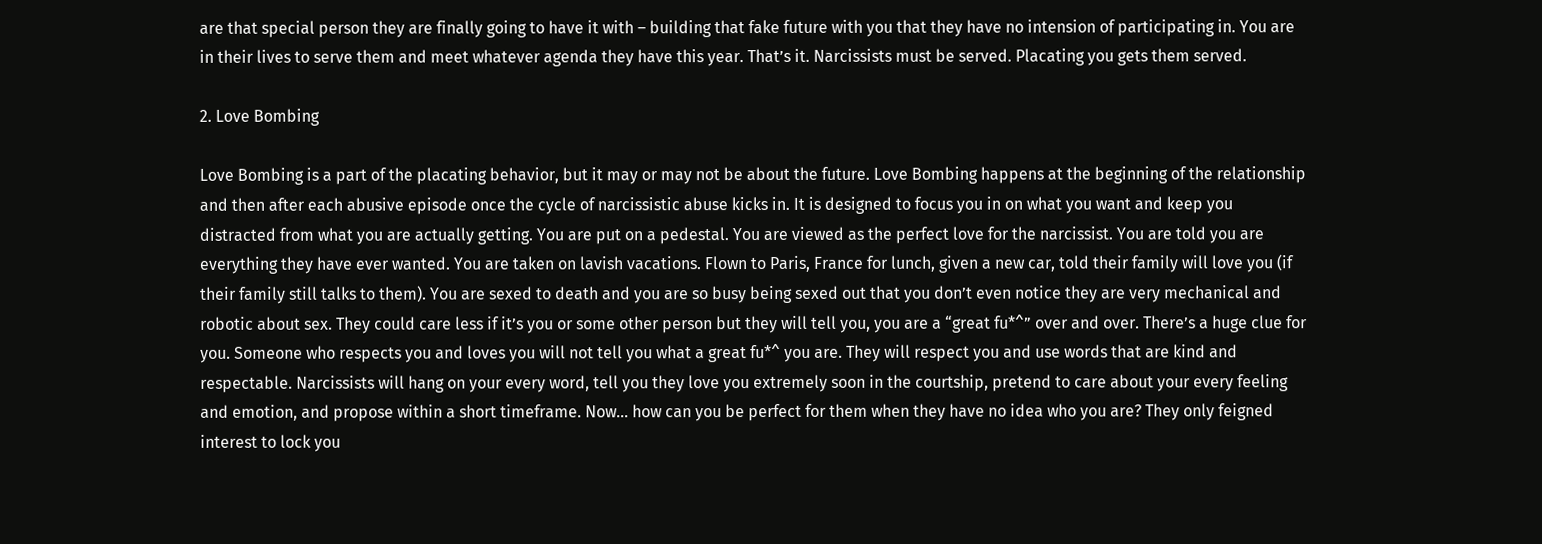are that special person they are finally going to have it with – building that fake future with you that they have no intension of participating in. You are in their lives to serve them and meet whatever agenda they have this year. That’s it. Narcissists must be served. Placating you gets them served.

2. Love Bombing

Love Bombing is a part of the placating behavior, but it may or may not be about the future. Love Bombing happens at the beginning of the relationship and then after each abusive episode once the cycle of narcissistic abuse kicks in. It is designed to focus you in on what you want and keep you distracted from what you are actually getting. You are put on a pedestal. You are viewed as the perfect love for the narcissist. You are told you are everything they have ever wanted. You are taken on lavish vacations. Flown to Paris, France for lunch, given a new car, told their family will love you (if their family still talks to them). You are sexed to death and you are so busy being sexed out that you don’t even notice they are very mechanical and robotic about sex. They could care less if it’s you or some other person but they will tell you, you are a “great fu*^” over and over. There’s a huge clue for you. Someone who respects you and loves you will not tell you what a great fu*^ you are. They will respect you and use words that are kind and respectable. Narcissists will hang on your every word, tell you they love you extremely soon in the courtship, pretend to care about your every feeling and emotion, and propose within a short timeframe. Now… how can you be perfect for them when they have no idea who you are? They only feigned interest to lock you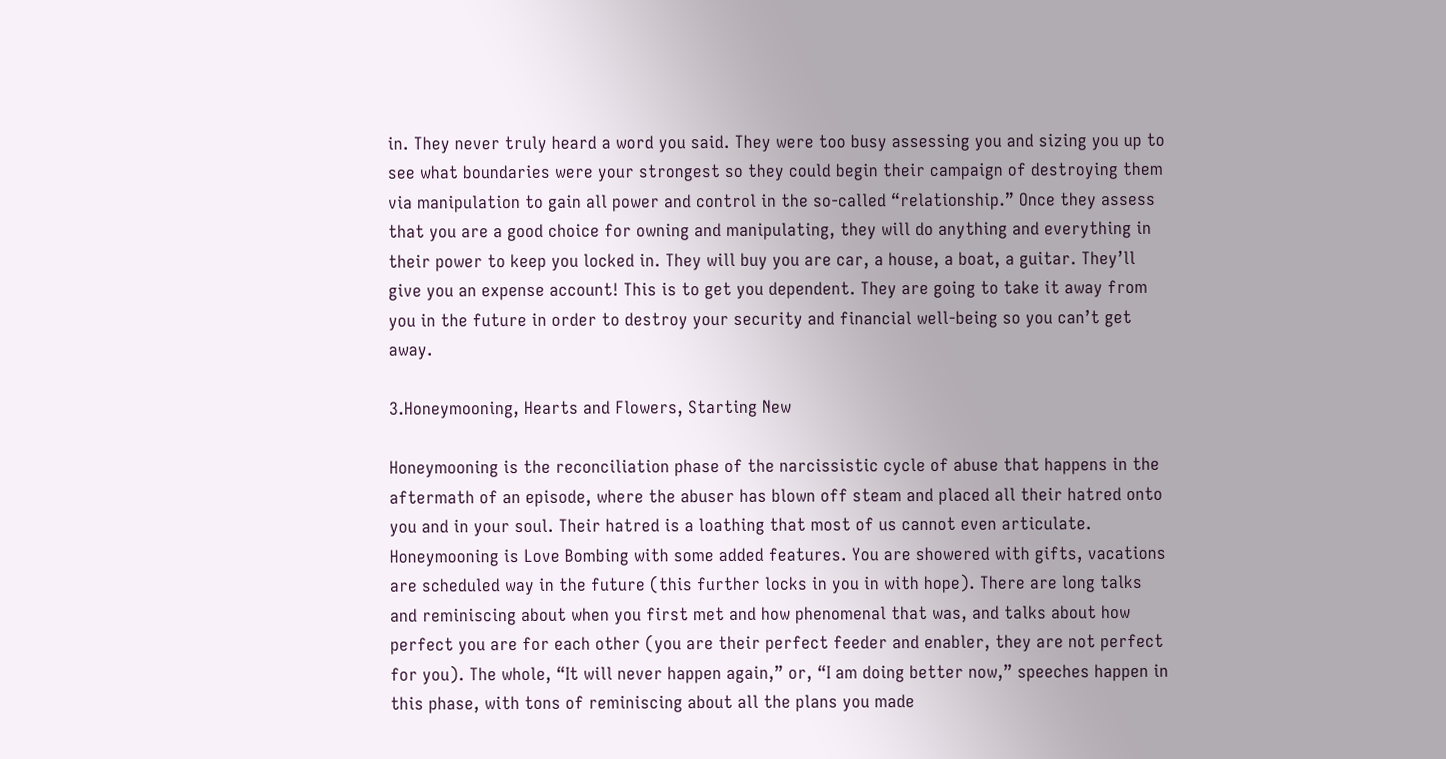in. They never truly heard a word you said. They were too busy assessing you and sizing you up to see what boundaries were your strongest so they could begin their campaign of destroying them via manipulation to gain all power and control in the so-called “relationship.” Once they assess that you are a good choice for owning and manipulating, they will do anything and everything in their power to keep you locked in. They will buy you are car, a house, a boat, a guitar. They’ll give you an expense account! This is to get you dependent. They are going to take it away from you in the future in order to destroy your security and financial well-being so you can’t get away.

3.Honeymooning, Hearts and Flowers, Starting New

Honeymooning is the reconciliation phase of the narcissistic cycle of abuse that happens in the aftermath of an episode, where the abuser has blown off steam and placed all their hatred onto you and in your soul. Their hatred is a loathing that most of us cannot even articulate. Honeymooning is Love Bombing with some added features. You are showered with gifts, vacations are scheduled way in the future (this further locks in you in with hope). There are long talks and reminiscing about when you first met and how phenomenal that was, and talks about how perfect you are for each other (you are their perfect feeder and enabler, they are not perfect for you). The whole, “It will never happen again,” or, “I am doing better now,” speeches happen in this phase, with tons of reminiscing about all the plans you made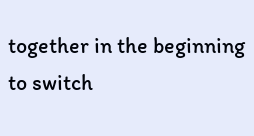together in the beginning to switch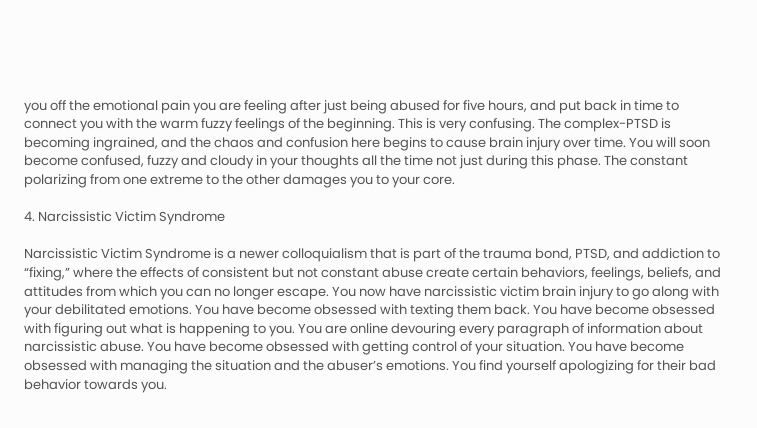you off the emotional pain you are feeling after just being abused for five hours, and put back in time to connect you with the warm fuzzy feelings of the beginning. This is very confusing. The complex-PTSD is becoming ingrained, and the chaos and confusion here begins to cause brain injury over time. You will soon become confused, fuzzy and cloudy in your thoughts all the time not just during this phase. The constant polarizing from one extreme to the other damages you to your core.

4. Narcissistic Victim Syndrome

Narcissistic Victim Syndrome is a newer colloquialism that is part of the trauma bond, PTSD, and addiction to “fixing,” where the effects of consistent but not constant abuse create certain behaviors, feelings, beliefs, and attitudes from which you can no longer escape. You now have narcissistic victim brain injury to go along with your debilitated emotions. You have become obsessed with texting them back. You have become obsessed with figuring out what is happening to you. You are online devouring every paragraph of information about narcissistic abuse. You have become obsessed with getting control of your situation. You have become obsessed with managing the situation and the abuser’s emotions. You find yourself apologizing for their bad behavior towards you.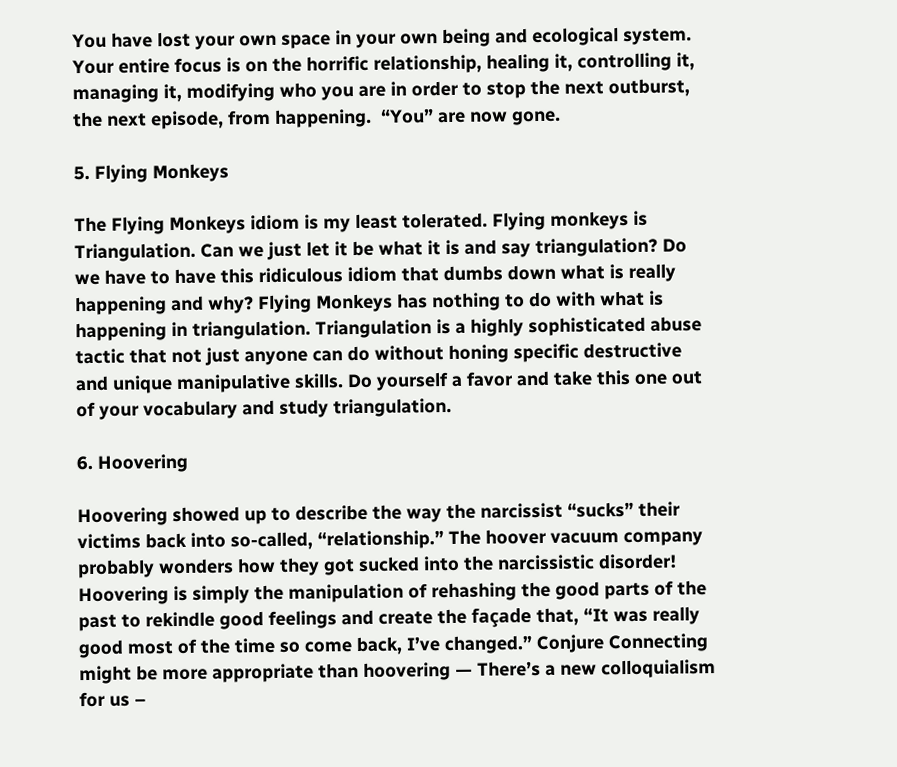You have lost your own space in your own being and ecological system. Your entire focus is on the horrific relationship, healing it, controlling it, managing it, modifying who you are in order to stop the next outburst, the next episode, from happening.  “You” are now gone.

5. Flying Monkeys

The Flying Monkeys idiom is my least tolerated. Flying monkeys is Triangulation. Can we just let it be what it is and say triangulation? Do we have to have this ridiculous idiom that dumbs down what is really happening and why? Flying Monkeys has nothing to do with what is happening in triangulation. Triangulation is a highly sophisticated abuse tactic that not just anyone can do without honing specific destructive and unique manipulative skills. Do yourself a favor and take this one out of your vocabulary and study triangulation.

6. Hoovering

Hoovering showed up to describe the way the narcissist “sucks” their victims back into so-called, “relationship.” The hoover vacuum company probably wonders how they got sucked into the narcissistic disorder! Hoovering is simply the manipulation of rehashing the good parts of the past to rekindle good feelings and create the façade that, “It was really good most of the time so come back, I’ve changed.” Conjure Connecting might be more appropriate than hoovering — There’s a new colloquialism for us –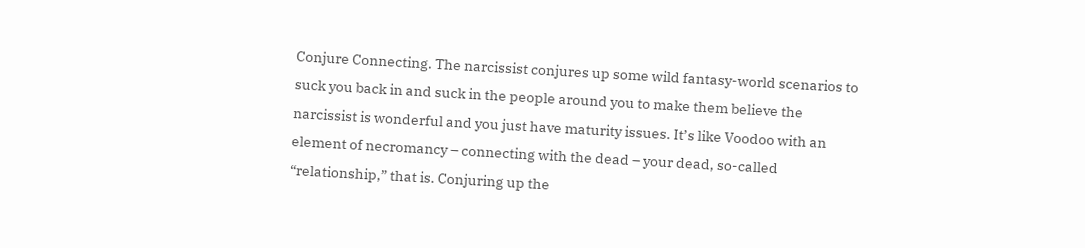Conjure Connecting. The narcissist conjures up some wild fantasy-world scenarios to suck you back in and suck in the people around you to make them believe the narcissist is wonderful and you just have maturity issues. It’s like Voodoo with an element of necromancy – connecting with the dead – your dead, so-called “relationship,” that is. Conjuring up the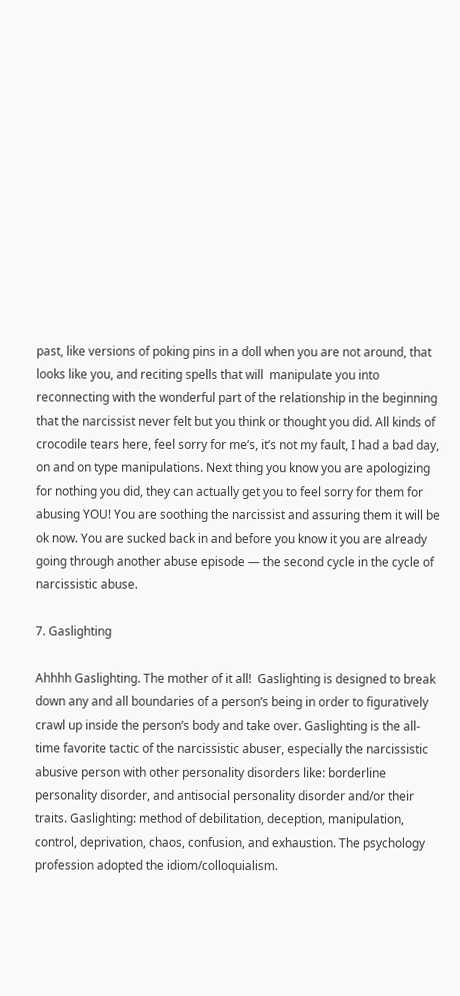past, like versions of poking pins in a doll when you are not around, that looks like you, and reciting spells that will  manipulate you into reconnecting with the wonderful part of the relationship in the beginning that the narcissist never felt but you think or thought you did. All kinds of crocodile tears here, feel sorry for me’s, it’s not my fault, I had a bad day, on and on type manipulations. Next thing you know you are apologizing for nothing you did, they can actually get you to feel sorry for them for abusing YOU! You are soothing the narcissist and assuring them it will be ok now. You are sucked back in and before you know it you are already going through another abuse episode — the second cycle in the cycle of narcissistic abuse.

7. Gaslighting

Ahhhh Gaslighting. The mother of it all!  Gaslighting is designed to break down any and all boundaries of a person’s being in order to figuratively crawl up inside the person’s body and take over. Gaslighting is the all-time favorite tactic of the narcissistic abuser, especially the narcissistic abusive person with other personality disorders like: borderline personality disorder, and antisocial personality disorder and/or their traits. Gaslighting: method of debilitation, deception, manipulation, control, deprivation, chaos, confusion, and exhaustion. The psychology profession adopted the idiom/colloquialism.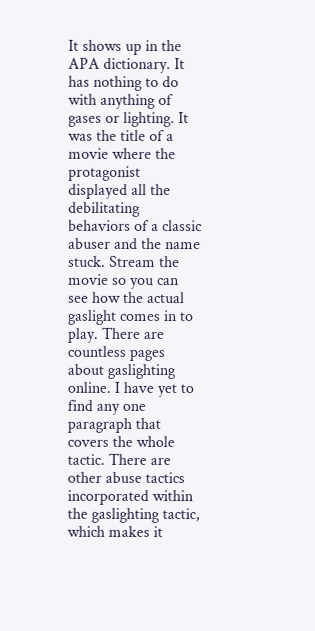It shows up in the APA dictionary. It has nothing to do with anything of gases or lighting. It was the title of a movie where the protagonist displayed all the debilitating behaviors of a classic abuser and the name stuck. Stream the movie so you can see how the actual gaslight comes in to play. There are countless pages about gaslighting online. I have yet to find any one paragraph that covers the whole tactic. There are other abuse tactics incorporated within the gaslighting tactic, which makes it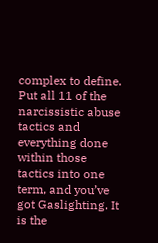complex to define. Put all 11 of the narcissistic abuse tactics and everything done within those tactics into one term, and you’ve got Gaslighting. It is the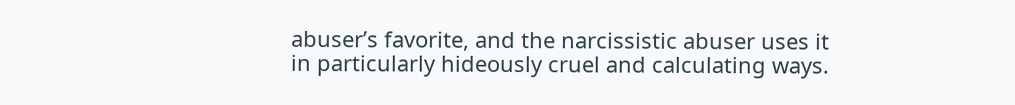abuser’s favorite, and the narcissistic abuser uses it in particularly hideously cruel and calculating ways.